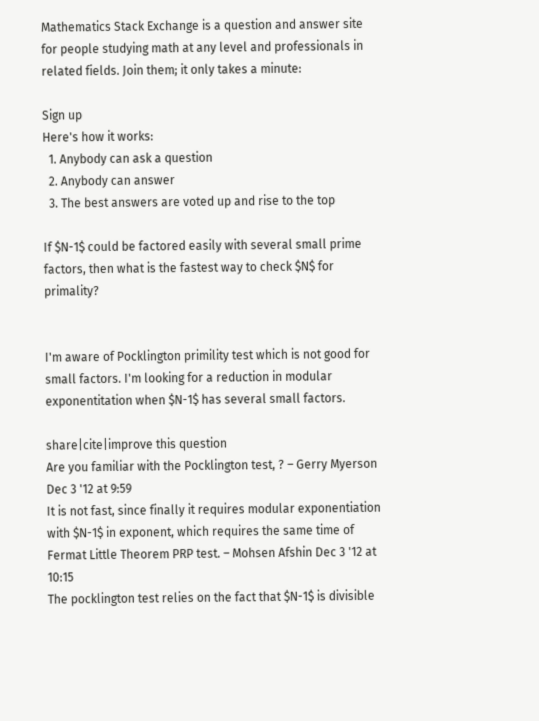Mathematics Stack Exchange is a question and answer site for people studying math at any level and professionals in related fields. Join them; it only takes a minute:

Sign up
Here's how it works:
  1. Anybody can ask a question
  2. Anybody can answer
  3. The best answers are voted up and rise to the top

If $N-1$ could be factored easily with several small prime factors, then what is the fastest way to check $N$ for primality?


I'm aware of Pocklington primility test which is not good for small factors. I'm looking for a reduction in modular exponentitation when $N-1$ has several small factors.

share|cite|improve this question
Are you familiar with the Pocklington test, ? – Gerry Myerson Dec 3 '12 at 9:59
It is not fast, since finally it requires modular exponentiation with $N-1$ in exponent, which requires the same time of Fermat Little Theorem PRP test. – Mohsen Afshin Dec 3 '12 at 10:15
The pocklington test relies on the fact that $N-1$ is divisible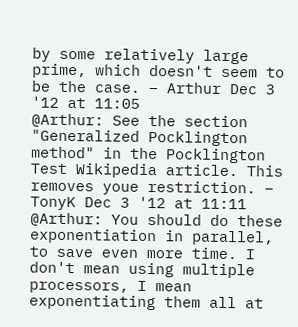by some relatively large prime, which doesn't seem to be the case. – Arthur Dec 3 '12 at 11:05
@Arthur: See the section "Generalized Pocklington method" in the Pocklington Test Wikipedia article. This removes youe restriction. – TonyK Dec 3 '12 at 11:11
@Arthur: You should do these exponentiation in parallel, to save even more time. I don't mean using multiple processors, I mean exponentiating them all at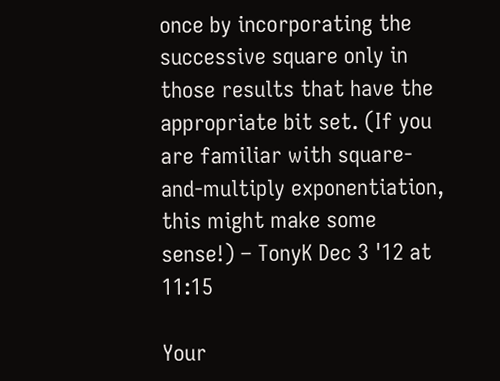once by incorporating the successive square only in those results that have the appropriate bit set. (If you are familiar with square-and-multiply exponentiation, this might make some sense!) – TonyK Dec 3 '12 at 11:15

Your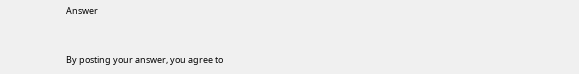Answer


By posting your answer, you agree to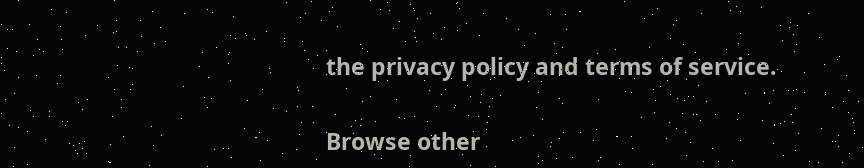the privacy policy and terms of service.

Browse other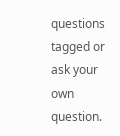questions tagged or ask your own question.